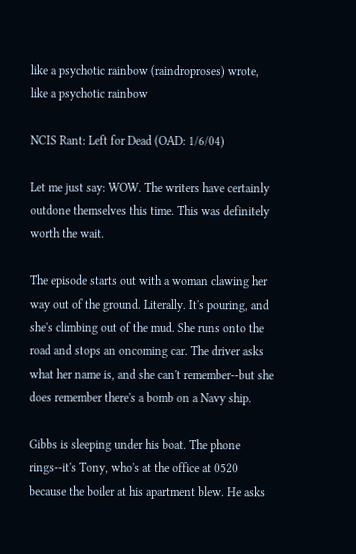like a psychotic rainbow (raindroproses) wrote,
like a psychotic rainbow

NCIS Rant: Left for Dead (OAD: 1/6/04)

Let me just say: WOW. The writers have certainly outdone themselves this time. This was definitely worth the wait.

The episode starts out with a woman clawing her way out of the ground. Literally. It's pouring, and she's climbing out of the mud. She runs onto the road and stops an oncoming car. The driver asks what her name is, and she can't remember--but she does remember there's a bomb on a Navy ship.

Gibbs is sleeping under his boat. The phone rings--it's Tony, who's at the office at 0520 because the boiler at his apartment blew. He asks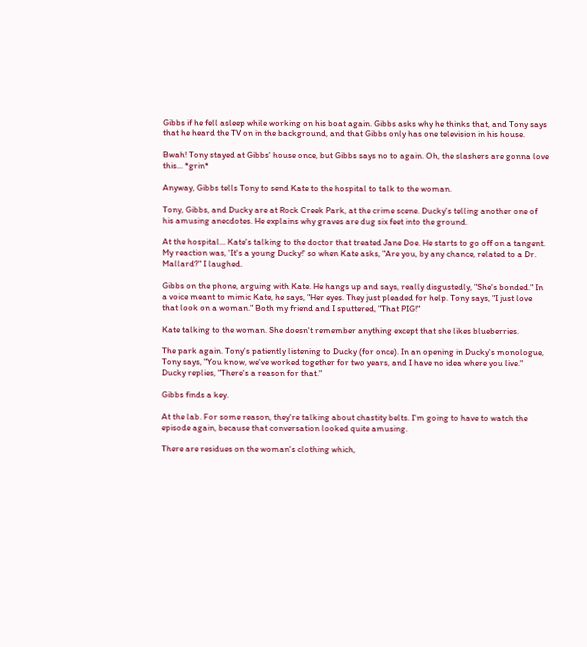Gibbs if he fell asleep while working on his boat again. Gibbs asks why he thinks that, and Tony says that he heard the TV on in the background, and that Gibbs only has one television in his house.

Bwah! Tony stayed at Gibbs' house once, but Gibbs says no to again. Oh, the slashers are gonna love this... *grin*

Anyway, Gibbs tells Tony to send Kate to the hospital to talk to the woman.

Tony, Gibbs, and Ducky are at Rock Creek Park, at the crime scene. Ducky's telling another one of his amusing anecdotes. He explains why graves are dug six feet into the ground.

At the hospital... Kate's talking to the doctor that treated Jane Doe. He starts to go off on a tangent. My reaction was, 'It's a young Ducky!' so when Kate asks, "Are you, by any chance, related to a Dr. Mallard?" I laughed.

Gibbs on the phone, arguing with Kate. He hangs up and says, really disgustedly, "She's bonded." In a voice meant to mimic Kate, he says, "Her eyes. They just pleaded for help. Tony says, "I just love that look on a woman." Both my friend and I sputtered, "That PIG!"

Kate talking to the woman. She doesn't remember anything except that she likes blueberries.

The park again. Tony's patiently listening to Ducky (for once). In an opening in Ducky's monologue, Tony says, "You know, we've worked together for two years, and I have no idea where you live." Ducky replies, "There's a reason for that."

Gibbs finds a key.

At the lab. For some reason, they're talking about chastity belts. I'm going to have to watch the episode again, because that conversation looked quite amusing.

There are residues on the woman's clothing which,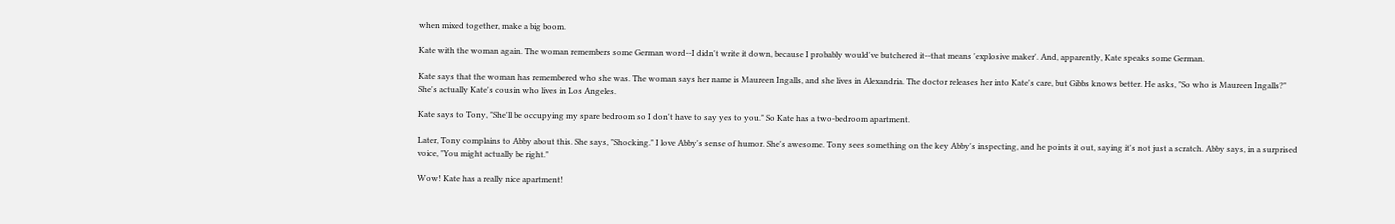when mixed together, make a big boom.

Kate with the woman again. The woman remembers some German word--I didn't write it down, because I probably would've butchered it--that means 'explosive maker'. And, apparently, Kate speaks some German.

Kate says that the woman has remembered who she was. The woman says her name is Maureen Ingalls, and she lives in Alexandria. The doctor releases her into Kate's care, but Gibbs knows better. He asks, "So who is Maureen Ingalls?" She's actually Kate's cousin who lives in Los Angeles.

Kate says to Tony, "She'll be occupying my spare bedroom so I don't have to say yes to you." So Kate has a two-bedroom apartment.

Later, Tony complains to Abby about this. She says, "Shocking." I love Abby's sense of humor. She's awesome. Tony sees something on the key Abby's inspecting, and he points it out, saying it's not just a scratch. Abby says, in a surprised voice, "You might actually be right."

Wow! Kate has a really nice apartment!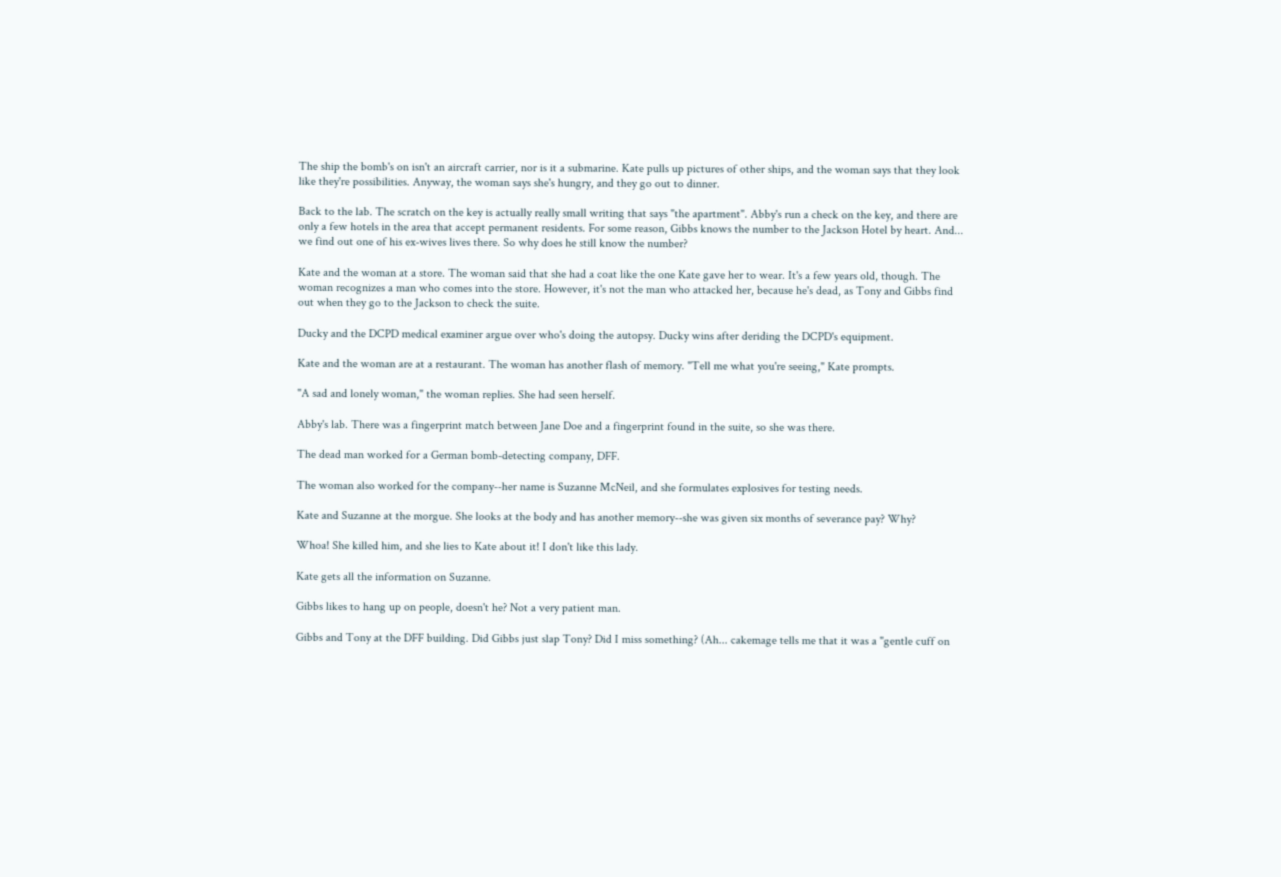The ship the bomb's on isn't an aircraft carrier, nor is it a submarine. Kate pulls up pictures of other ships, and the woman says that they look like they're possibilities. Anyway, the woman says she's hungry, and they go out to dinner.

Back to the lab. The scratch on the key is actually really small writing that says "the apartment". Abby's run a check on the key, and there are only a few hotels in the area that accept permanent residents. For some reason, Gibbs knows the number to the Jackson Hotel by heart. And... we find out one of his ex-wives lives there. So why does he still know the number?

Kate and the woman at a store. The woman said that she had a coat like the one Kate gave her to wear. It's a few years old, though. The woman recognizes a man who comes into the store. However, it's not the man who attacked her, because he's dead, as Tony and Gibbs find out when they go to the Jackson to check the suite.

Ducky and the DCPD medical examiner argue over who's doing the autopsy. Ducky wins after deriding the DCPD's equipment.

Kate and the woman are at a restaurant. The woman has another flash of memory. "Tell me what you're seeing," Kate prompts.

"A sad and lonely woman," the woman replies. She had seen herself.

Abby's lab. There was a fingerprint match between Jane Doe and a fingerprint found in the suite, so she was there.

The dead man worked for a German bomb-detecting company, DFF.

The woman also worked for the company--her name is Suzanne McNeil, and she formulates explosives for testing needs.

Kate and Suzanne at the morgue. She looks at the body and has another memory--she was given six months of severance pay? Why?

Whoa! She killed him, and she lies to Kate about it! I don't like this lady.

Kate gets all the information on Suzanne.

Gibbs likes to hang up on people, doesn't he? Not a very patient man.

Gibbs and Tony at the DFF building. Did Gibbs just slap Tony? Did I miss something? (Ah... cakemage tells me that it was a "gentle cuff on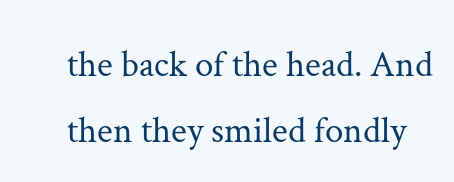the back of the head. And then they smiled fondly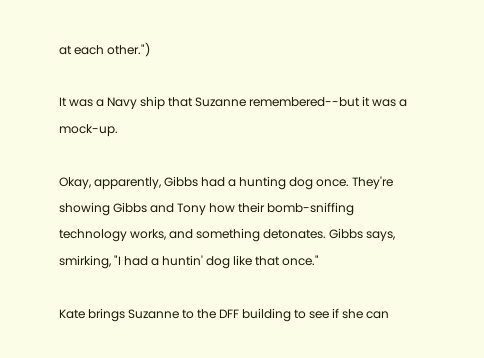at each other.")

It was a Navy ship that Suzanne remembered--but it was a mock-up.

Okay, apparently, Gibbs had a hunting dog once. They're showing Gibbs and Tony how their bomb-sniffing technology works, and something detonates. Gibbs says, smirking, "I had a huntin' dog like that once."

Kate brings Suzanne to the DFF building to see if she can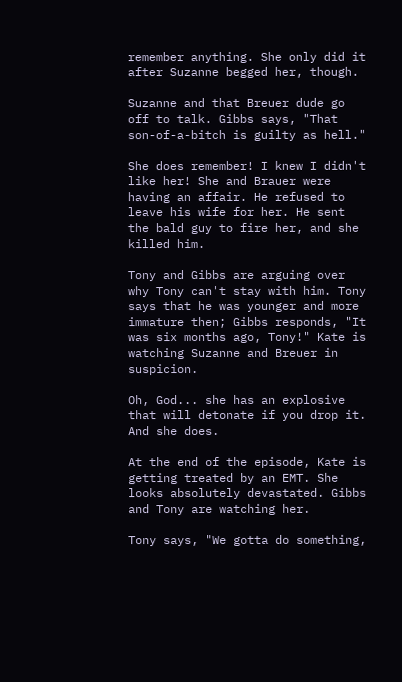remember anything. She only did it after Suzanne begged her, though.

Suzanne and that Breuer dude go off to talk. Gibbs says, "That son-of-a-bitch is guilty as hell."

She does remember! I knew I didn't like her! She and Brauer were having an affair. He refused to leave his wife for her. He sent the bald guy to fire her, and she killed him.

Tony and Gibbs are arguing over why Tony can't stay with him. Tony says that he was younger and more immature then; Gibbs responds, "It was six months ago, Tony!" Kate is watching Suzanne and Breuer in suspicion.

Oh, God... she has an explosive that will detonate if you drop it. And she does.

At the end of the episode, Kate is getting treated by an EMT. She looks absolutely devastated. Gibbs and Tony are watching her.

Tony says, "We gotta do something,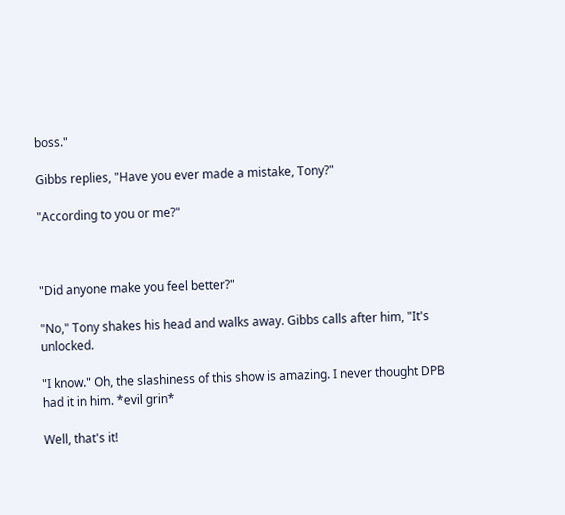boss."

Gibbs replies, "Have you ever made a mistake, Tony?"

"According to you or me?"



"Did anyone make you feel better?"

"No," Tony shakes his head and walks away. Gibbs calls after him, "It's unlocked.

"I know." Oh, the slashiness of this show is amazing. I never thought DPB had it in him. *evil grin*

Well, that's it!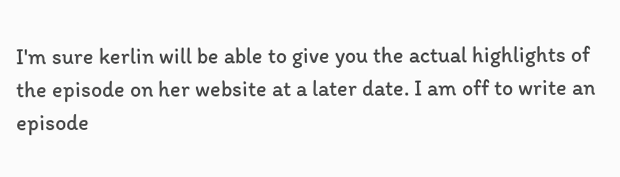I'm sure kerlin will be able to give you the actual highlights of the episode on her website at a later date. I am off to write an episode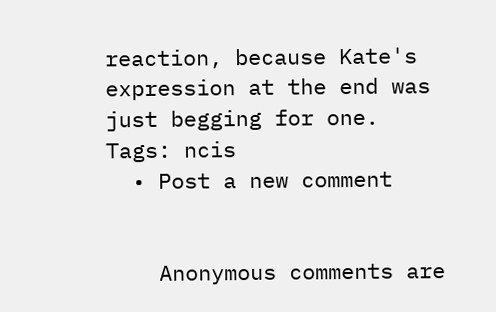reaction, because Kate's expression at the end was just begging for one.
Tags: ncis
  • Post a new comment


    Anonymous comments are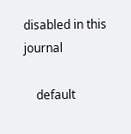disabled in this journal

    default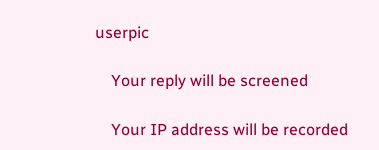userpic

    Your reply will be screened

    Your IP address will be recorded